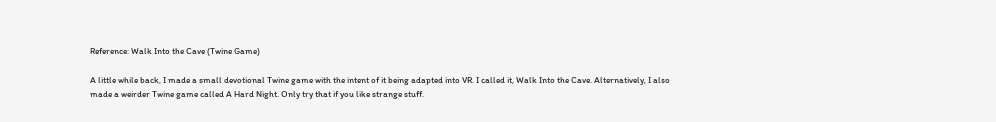Reference: Walk Into the Cave (Twine Game)

A little while back, I made a small devotional Twine game with the intent of it being adapted into VR. I called it, Walk Into the Cave. Alternatively, I also made a weirder Twine game called A Hard Night. Only try that if you like strange stuff.